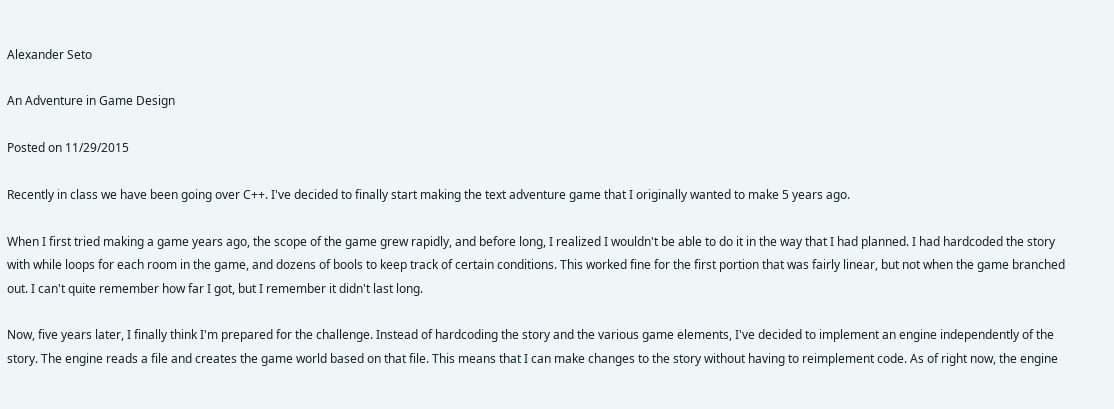Alexander Seto

An Adventure in Game Design

Posted on 11/29/2015

Recently in class we have been going over C++. I've decided to finally start making the text adventure game that I originally wanted to make 5 years ago.

When I first tried making a game years ago, the scope of the game grew rapidly, and before long, I realized I wouldn't be able to do it in the way that I had planned. I had hardcoded the story with while loops for each room in the game, and dozens of bools to keep track of certain conditions. This worked fine for the first portion that was fairly linear, but not when the game branched out. I can't quite remember how far I got, but I remember it didn't last long.

Now, five years later, I finally think I'm prepared for the challenge. Instead of hardcoding the story and the various game elements, I've decided to implement an engine independently of the story. The engine reads a file and creates the game world based on that file. This means that I can make changes to the story without having to reimplement code. As of right now, the engine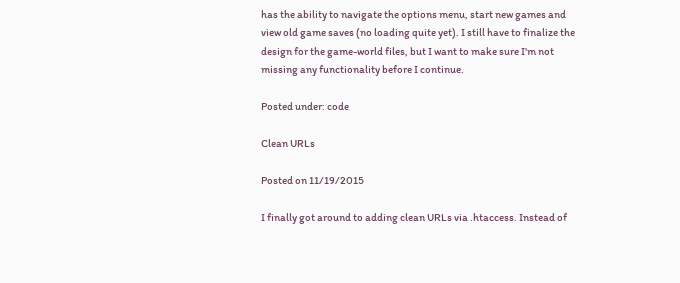has the ability to navigate the options menu, start new games and view old game saves (no loading quite yet). I still have to finalize the design for the game-world files, but I want to make sure I'm not missing any functionality before I continue.

Posted under: code

Clean URLs

Posted on 11/19/2015

I finally got around to adding clean URLs via .htaccess. Instead of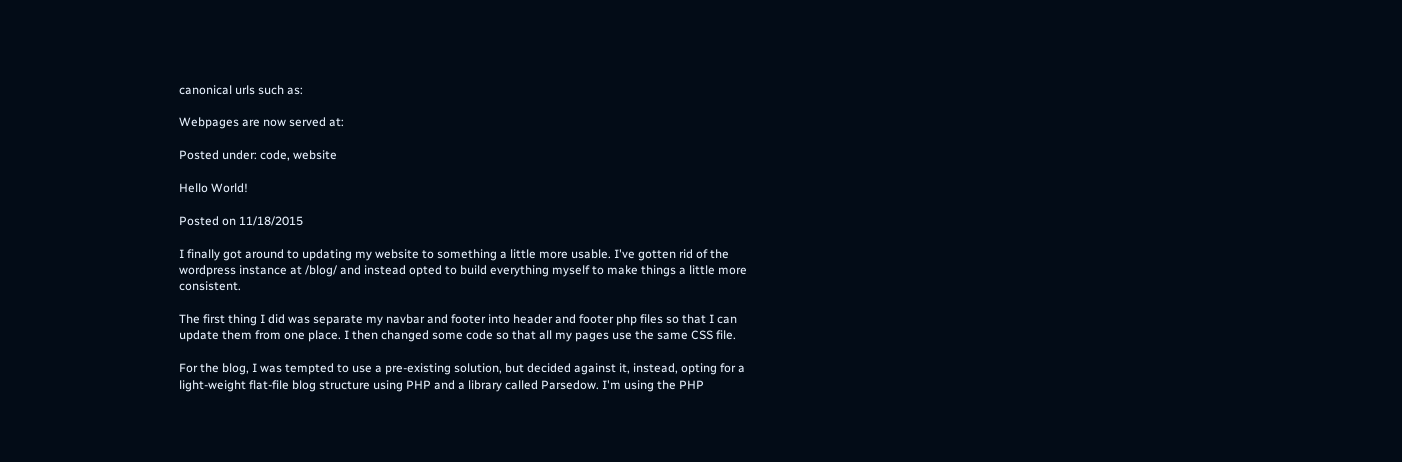canonical urls such as:

Webpages are now served at:

Posted under: code, website

Hello World!

Posted on 11/18/2015

I finally got around to updating my website to something a little more usable. I've gotten rid of the wordpress instance at /blog/ and instead opted to build everything myself to make things a little more consistent.

The first thing I did was separate my navbar and footer into header and footer php files so that I can update them from one place. I then changed some code so that all my pages use the same CSS file.

For the blog, I was tempted to use a pre-existing solution, but decided against it, instead, opting for a light-weight flat-file blog structure using PHP and a library called Parsedow. I'm using the PHP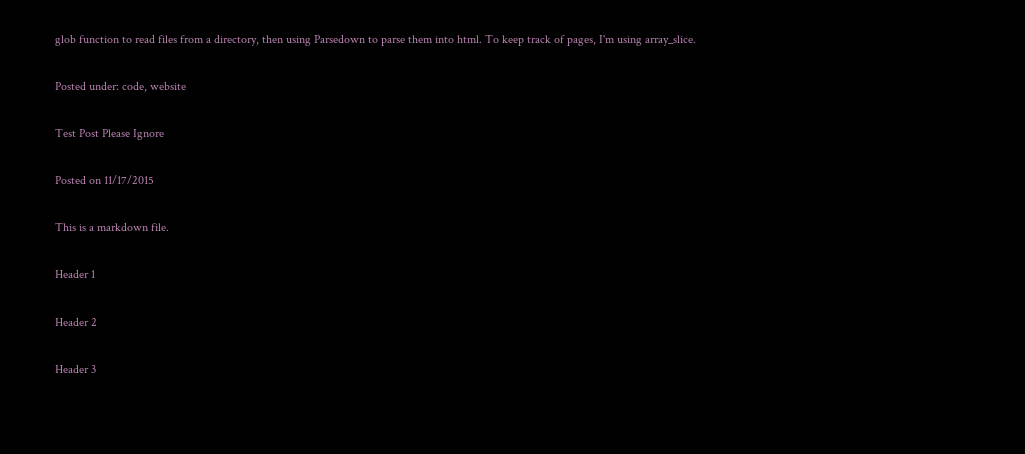glob function to read files from a directory, then using Parsedown to parse them into html. To keep track of pages, I'm using array_slice.

Posted under: code, website

Test Post Please Ignore

Posted on 11/17/2015

This is a markdown file.

Header 1

Header 2

Header 3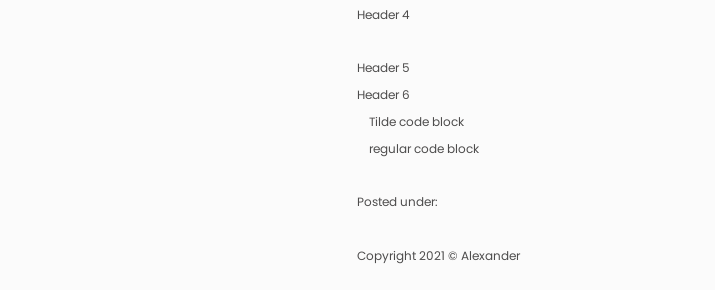Header 4

Header 5
Header 6
    Tilde code block
    regular code block

Posted under:

Copyright 2021 © Alexander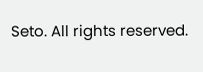Seto. All rights reserved.